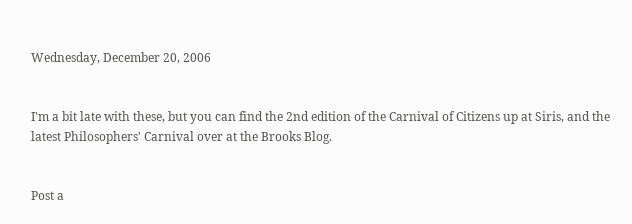Wednesday, December 20, 2006


I'm a bit late with these, but you can find the 2nd edition of the Carnival of Citizens up at Siris, and the latest Philosophers' Carnival over at the Brooks Blog.


Post a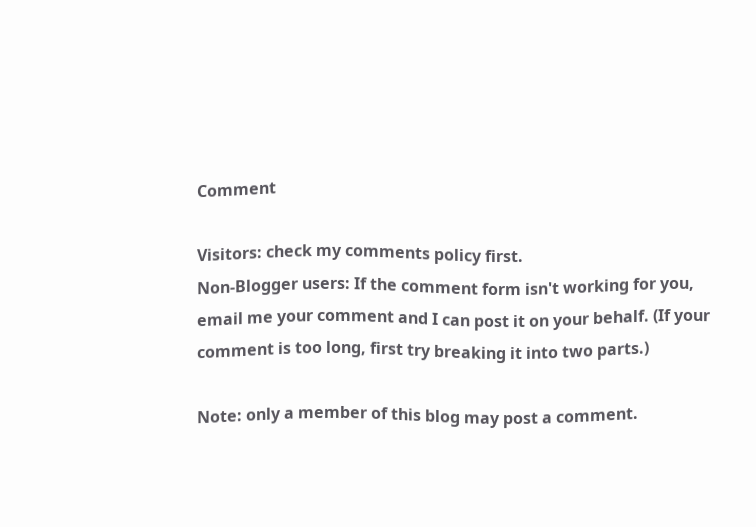Comment

Visitors: check my comments policy first.
Non-Blogger users: If the comment form isn't working for you, email me your comment and I can post it on your behalf. (If your comment is too long, first try breaking it into two parts.)

Note: only a member of this blog may post a comment.